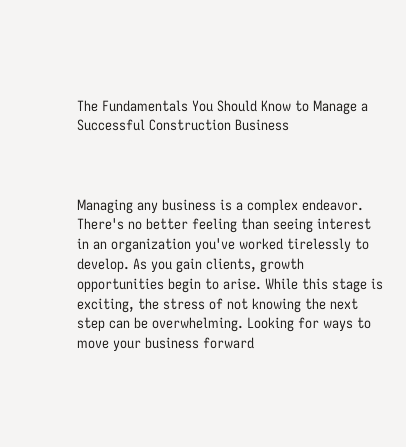The Fundamentals You Should Know to Manage a Successful Construction Business



Managing any business is a complex endeavor. There's no better feeling than seeing interest in an organization you've worked tirelessly to develop. As you gain clients, growth opportunities begin to arise. While this stage is exciting, the stress of not knowing the next step can be overwhelming. Looking for ways to move your business forward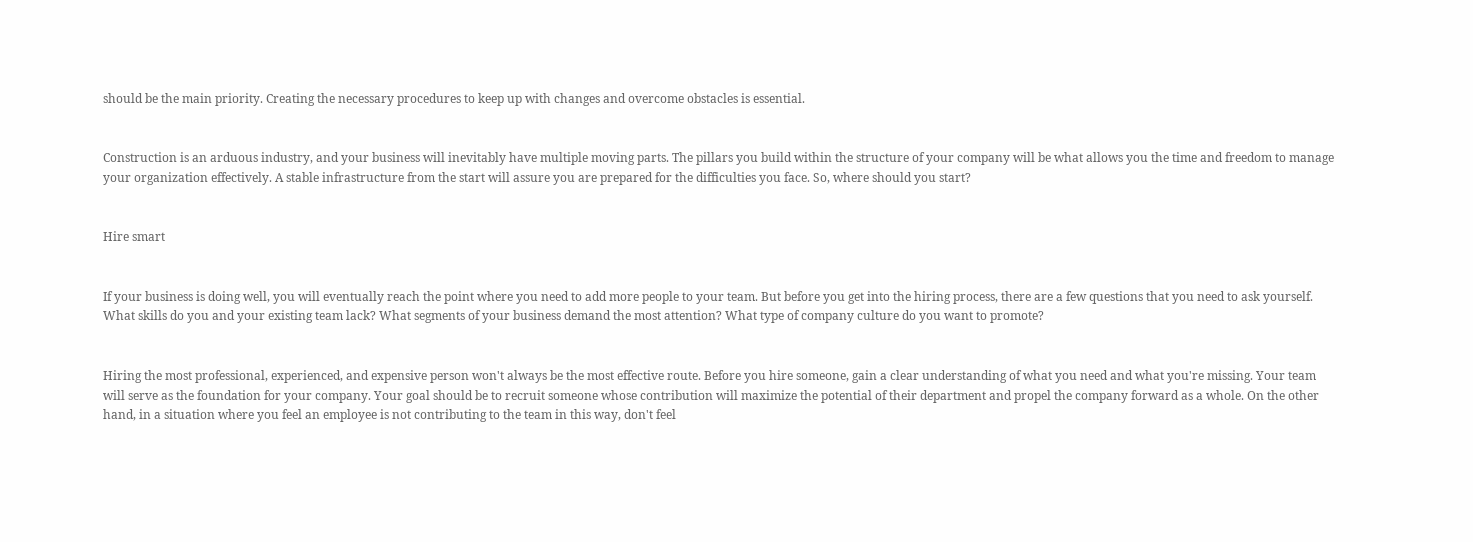should be the main priority. Creating the necessary procedures to keep up with changes and overcome obstacles is essential.


Construction is an arduous industry, and your business will inevitably have multiple moving parts. The pillars you build within the structure of your company will be what allows you the time and freedom to manage your organization effectively. A stable infrastructure from the start will assure you are prepared for the difficulties you face. So, where should you start?


Hire smart


If your business is doing well, you will eventually reach the point where you need to add more people to your team. But before you get into the hiring process, there are a few questions that you need to ask yourself. What skills do you and your existing team lack? What segments of your business demand the most attention? What type of company culture do you want to promote?


Hiring the most professional, experienced, and expensive person won't always be the most effective route. Before you hire someone, gain a clear understanding of what you need and what you're missing. Your team will serve as the foundation for your company. Your goal should be to recruit someone whose contribution will maximize the potential of their department and propel the company forward as a whole. On the other hand, in a situation where you feel an employee is not contributing to the team in this way, don't feel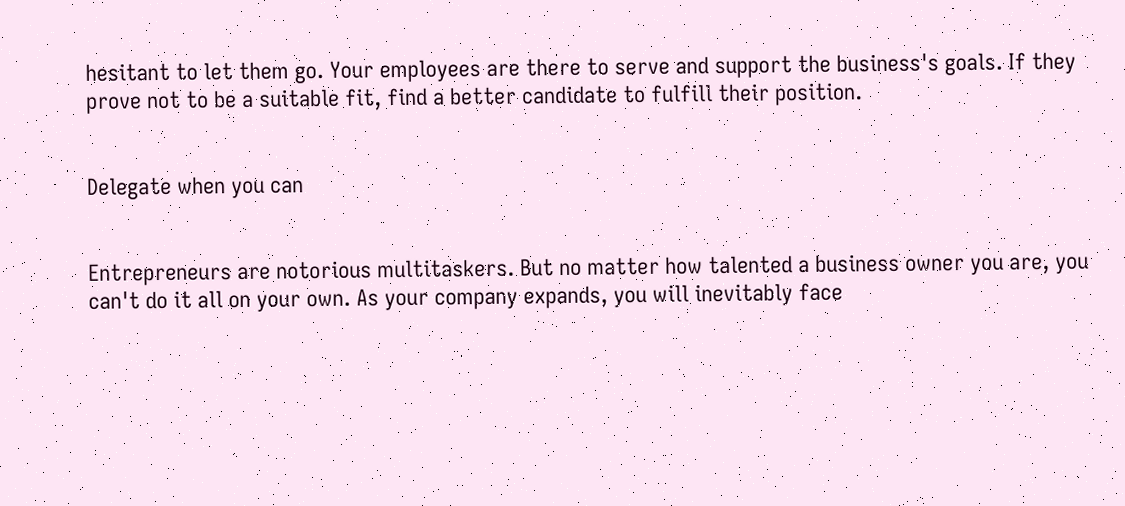hesitant to let them go. Your employees are there to serve and support the business's goals. If they prove not to be a suitable fit, find a better candidate to fulfill their position.


Delegate when you can


Entrepreneurs are notorious multitaskers. But no matter how talented a business owner you are, you can't do it all on your own. As your company expands, you will inevitably face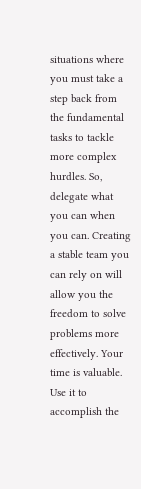situations where you must take a step back from the fundamental tasks to tackle more complex hurdles. So, delegate what you can when you can. Creating a stable team you can rely on will allow you the freedom to solve problems more effectively. Your time is valuable. Use it to accomplish the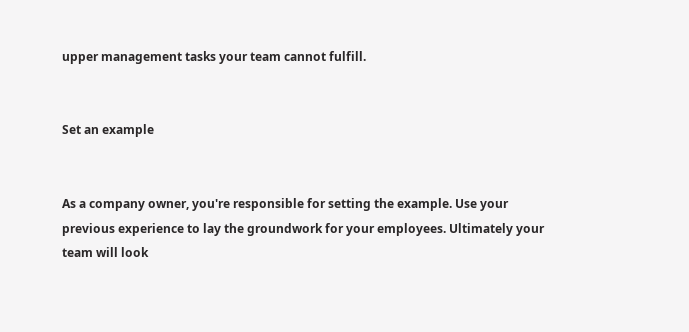upper management tasks your team cannot fulfill.


Set an example


As a company owner, you're responsible for setting the example. Use your previous experience to lay the groundwork for your employees. Ultimately your team will look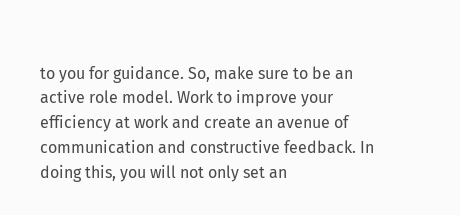to you for guidance. So, make sure to be an active role model. Work to improve your efficiency at work and create an avenue of communication and constructive feedback. In doing this, you will not only set an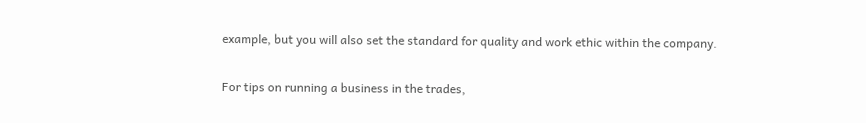example, but you will also set the standard for quality and work ethic within the company.


For tips on running a business in the trades,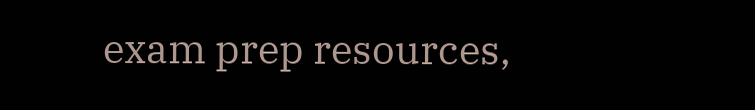exam prep resources,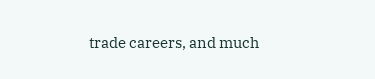trade careers, and much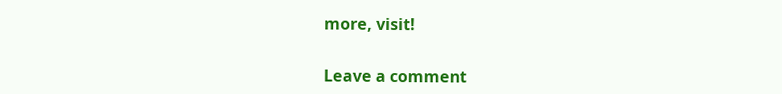more, visit!


Leave a comment